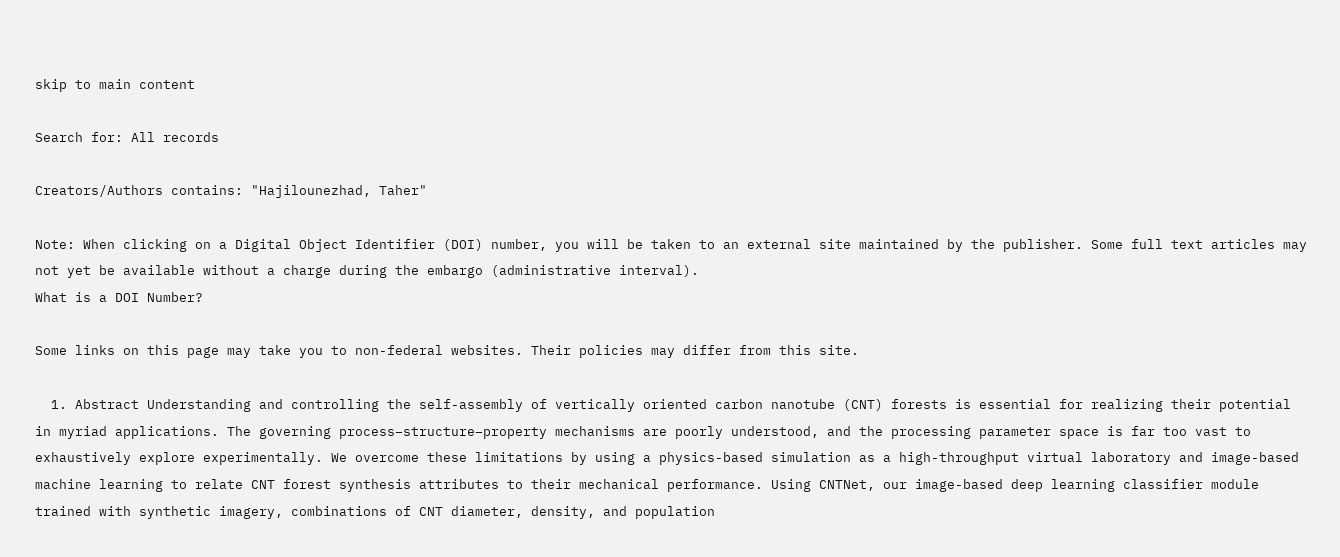skip to main content

Search for: All records

Creators/Authors contains: "Hajilounezhad, Taher"

Note: When clicking on a Digital Object Identifier (DOI) number, you will be taken to an external site maintained by the publisher. Some full text articles may not yet be available without a charge during the embargo (administrative interval).
What is a DOI Number?

Some links on this page may take you to non-federal websites. Their policies may differ from this site.

  1. Abstract Understanding and controlling the self-assembly of vertically oriented carbon nanotube (CNT) forests is essential for realizing their potential in myriad applications. The governing process–structure–property mechanisms are poorly understood, and the processing parameter space is far too vast to exhaustively explore experimentally. We overcome these limitations by using a physics-based simulation as a high-throughput virtual laboratory and image-based machine learning to relate CNT forest synthesis attributes to their mechanical performance. Using CNTNet, our image-based deep learning classifier module trained with synthetic imagery, combinations of CNT diameter, density, and population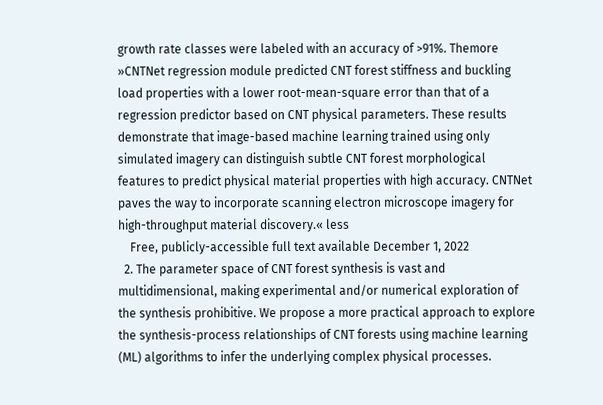growth rate classes were labeled with an accuracy of >91%. Themore »CNTNet regression module predicted CNT forest stiffness and buckling load properties with a lower root-mean-square error than that of a regression predictor based on CNT physical parameters. These results demonstrate that image-based machine learning trained using only simulated imagery can distinguish subtle CNT forest morphological features to predict physical material properties with high accuracy. CNTNet paves the way to incorporate scanning electron microscope imagery for high-throughput material discovery.« less
    Free, publicly-accessible full text available December 1, 2022
  2. The parameter space of CNT forest synthesis is vast and multidimensional, making experimental and/or numerical exploration of the synthesis prohibitive. We propose a more practical approach to explore the synthesis-process relationships of CNT forests using machine learning (ML) algorithms to infer the underlying complex physical processes.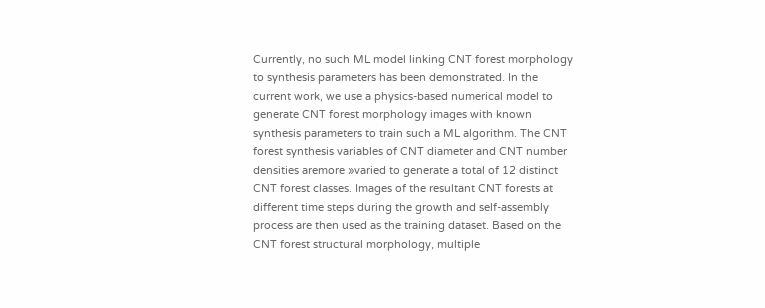Currently, no such ML model linking CNT forest morphology to synthesis parameters has been demonstrated. In the current work, we use a physics-based numerical model to generate CNT forest morphology images with known synthesis parameters to train such a ML algorithm. The CNT forest synthesis variables of CNT diameter and CNT number densities aremore »varied to generate a total of 12 distinct CNT forest classes. Images of the resultant CNT forests at different time steps during the growth and self-assembly process are then used as the training dataset. Based on the CNT forest structural morphology, multiple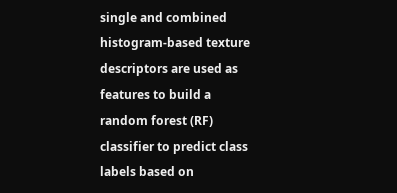single and combined histogram-based texture descriptors are used as features to build a random forest (RF) classifier to predict class labels based on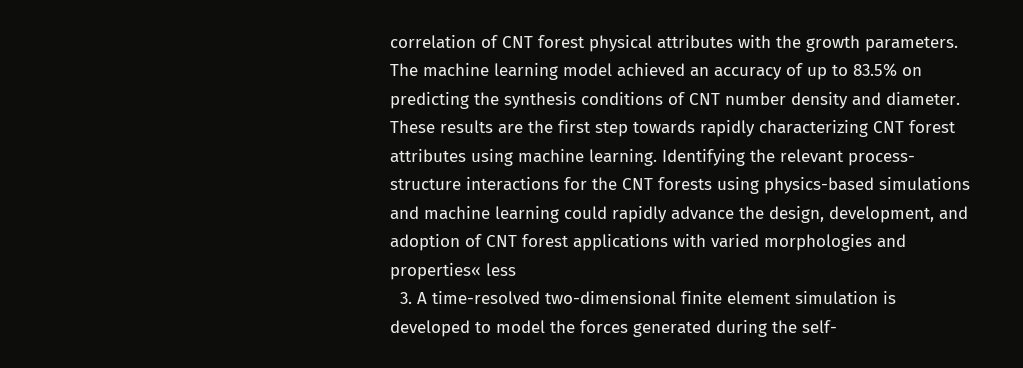correlation of CNT forest physical attributes with the growth parameters. The machine learning model achieved an accuracy of up to 83.5% on predicting the synthesis conditions of CNT number density and diameter. These results are the first step towards rapidly characterizing CNT forest attributes using machine learning. Identifying the relevant process-structure interactions for the CNT forests using physics-based simulations and machine learning could rapidly advance the design, development, and adoption of CNT forest applications with varied morphologies and properties« less
  3. A time-resolved two-dimensional finite element simulation is developed to model the forces generated during the self-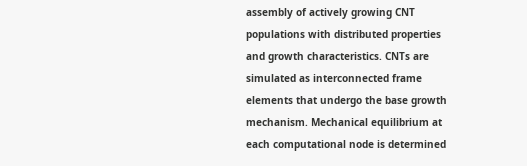assembly of actively growing CNT populations with distributed properties and growth characteristics. CNTs are simulated as interconnected frame elements that undergo the base growth mechanism. Mechanical equilibrium at each computational node is determined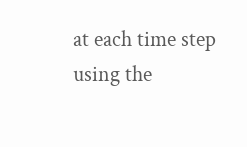at each time step using the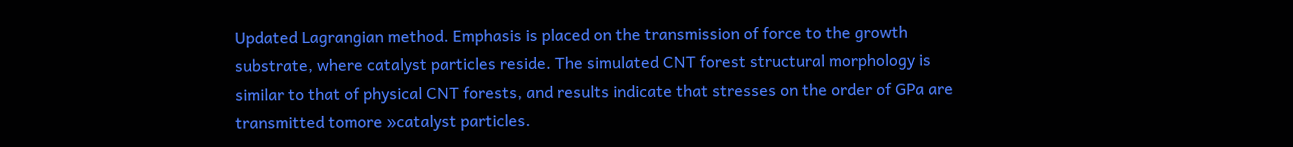Updated Lagrangian method. Emphasis is placed on the transmission of force to the growth substrate, where catalyst particles reside. The simulated CNT forest structural morphology is similar to that of physical CNT forests, and results indicate that stresses on the order of GPa are transmitted tomore »catalyst particles.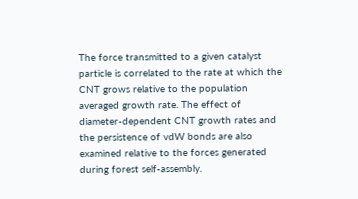The force transmitted to a given catalyst particle is correlated to the rate at which the CNT grows relative to the population averaged growth rate. The effect of diameter-dependent CNT growth rates and the persistence of vdW bonds are also examined relative to the forces generated during forest self-assembly.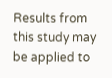Results from this study may be applied to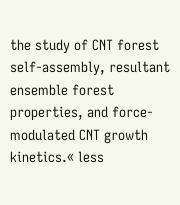the study of CNT forest self-assembly, resultant ensemble forest properties, and force-modulated CNT growth kinetics.« less